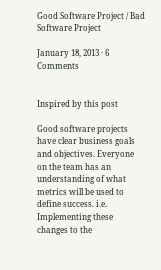Good Software Project / Bad Software Project

January 18, 2013 · 6 Comments


Inspired by this post

Good software projects have clear business goals and objectives. Everyone on the team has an understanding of what metrics will be used to define success. i.e. Implementing these changes to the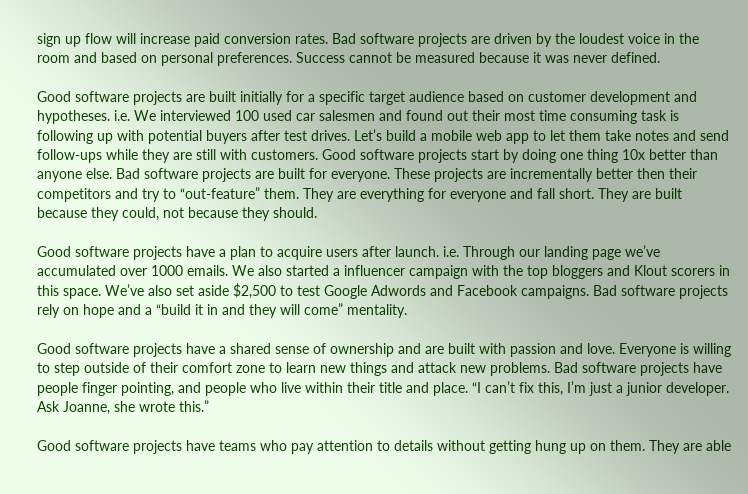sign up flow will increase paid conversion rates. Bad software projects are driven by the loudest voice in the room and based on personal preferences. Success cannot be measured because it was never defined.

Good software projects are built initially for a specific target audience based on customer development and hypotheses. i.e. We interviewed 100 used car salesmen and found out their most time consuming task is following up with potential buyers after test drives. Let’s build a mobile web app to let them take notes and send follow-ups while they are still with customers. Good software projects start by doing one thing 10x better than anyone else. Bad software projects are built for everyone. These projects are incrementally better then their competitors and try to “out-feature” them. They are everything for everyone and fall short. They are built because they could, not because they should.

Good software projects have a plan to acquire users after launch. i.e. Through our landing page we’ve accumulated over 1000 emails. We also started a influencer campaign with the top bloggers and Klout scorers in this space. We’ve also set aside $2,500 to test Google Adwords and Facebook campaigns. Bad software projects rely on hope and a “build it in and they will come” mentality.

Good software projects have a shared sense of ownership and are built with passion and love. Everyone is willing to step outside of their comfort zone to learn new things and attack new problems. Bad software projects have people finger pointing, and people who live within their title and place. “I can’t fix this, I’m just a junior developer. Ask Joanne, she wrote this.”

Good software projects have teams who pay attention to details without getting hung up on them. They are able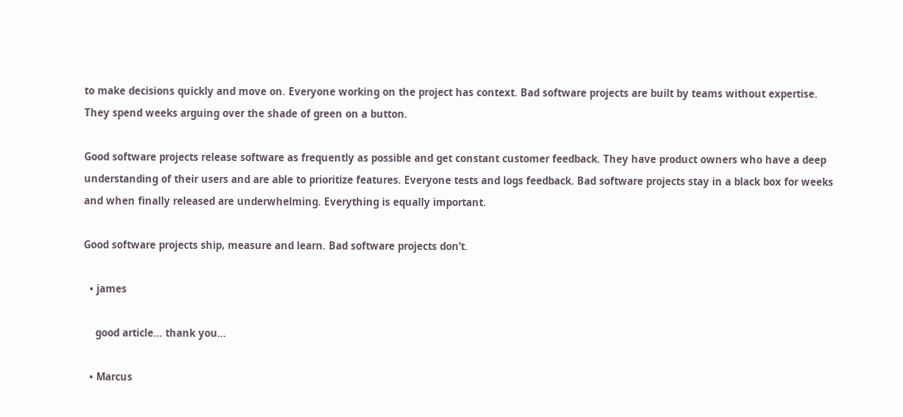to make decisions quickly and move on. Everyone working on the project has context. Bad software projects are built by teams without expertise.  They spend weeks arguing over the shade of green on a button.

Good software projects release software as frequently as possible and get constant customer feedback. They have product owners who have a deep understanding of their users and are able to prioritize features. Everyone tests and logs feedback. Bad software projects stay in a black box for weeks and when finally released are underwhelming. Everything is equally important.

Good software projects ship, measure and learn. Bad software projects don’t.

  • james

    good article… thank you…

  • Marcus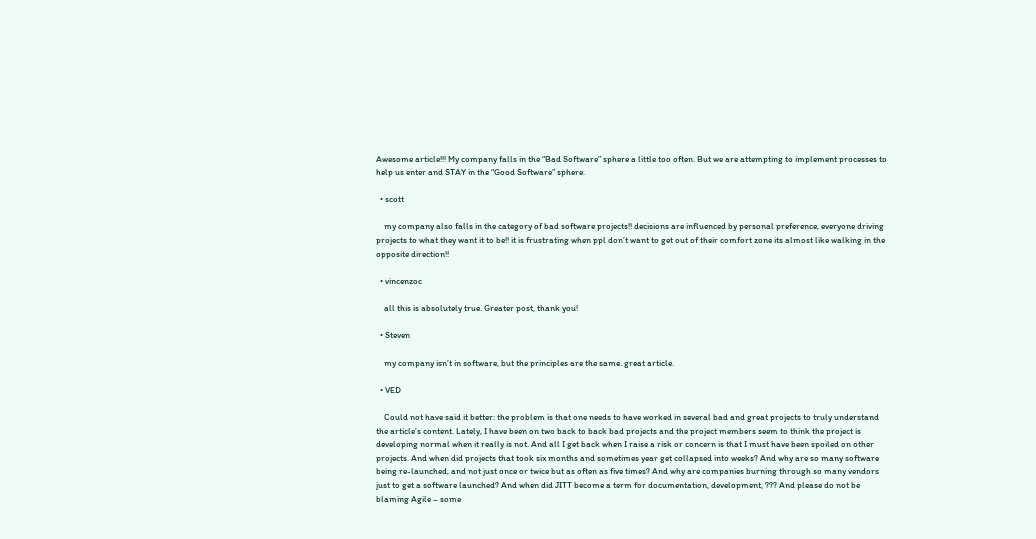Awesome article!!! My company falls in the “Bad Software” sphere a little too often. But we are attempting to implement processes to help us enter and STAY in the “Good Software” sphere.

  • scott

    my company also falls in the category of bad software projects!! decisions are influenced by personal preference, everyone driving projects to what they want it to be!! it is frustrating when ppl don’t want to get out of their comfort zone its almost like walking in the opposite direction!!

  • vincenzoc

    all this is absolutely true. Greater post, thank you!

  • Steven

    my company isn’t in software, but the principles are the same. great article.

  • VED

    Could not have said it better: the problem is that one needs to have worked in several bad and great projects to truly understand the article’s content. Lately, I have been on two back to back bad projects and the project members seem to think the project is developing normal when it really is not. And all I get back when I raise a risk or concern is that I must have been spoiled on other projects. And when did projects that took six months and sometimes year get collapsed into weeks? And why are so many software being re-launched, and not just once or twice but as often as five times? And why are companies burning through so many vendors just to get a software launched? And when did JITT become a term for documentation, development, ??? And please do not be blaming Agile – some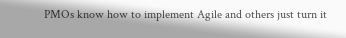PMOs know how to implement Agile and others just turn it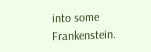into some Frankenstein.